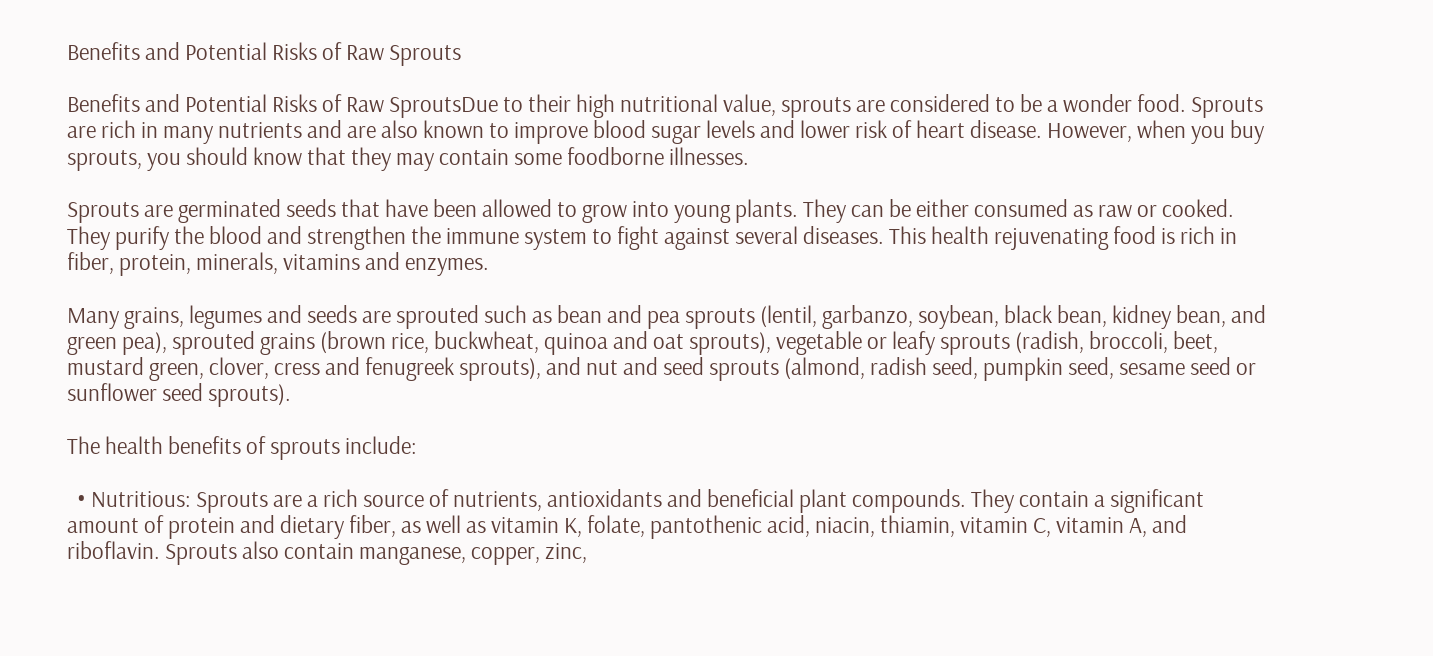Benefits and Potential Risks of Raw Sprouts

Benefits and Potential Risks of Raw SproutsDue to their high nutritional value, sprouts are considered to be a wonder food. Sprouts are rich in many nutrients and are also known to improve blood sugar levels and lower risk of heart disease. However, when you buy sprouts, you should know that they may contain some foodborne illnesses.

Sprouts are germinated seeds that have been allowed to grow into young plants. They can be either consumed as raw or cooked. They purify the blood and strengthen the immune system to fight against several diseases. This health rejuvenating food is rich in fiber, protein, minerals, vitamins and enzymes.

Many grains, legumes and seeds are sprouted such as bean and pea sprouts (lentil, garbanzo, soybean, black bean, kidney bean, and green pea), sprouted grains (brown rice, buckwheat, quinoa and oat sprouts), vegetable or leafy sprouts (radish, broccoli, beet, mustard green, clover, cress and fenugreek sprouts), and nut and seed sprouts (almond, radish seed, pumpkin seed, sesame seed or sunflower seed sprouts).

The health benefits of sprouts include:

  • Nutritious: Sprouts are a rich source of nutrients, antioxidants and beneficial plant compounds. They contain a significant amount of protein and dietary fiber, as well as vitamin K, folate, pantothenic acid, niacin, thiamin, vitamin C, vitamin A, and riboflavin. Sprouts also contain manganese, copper, zinc,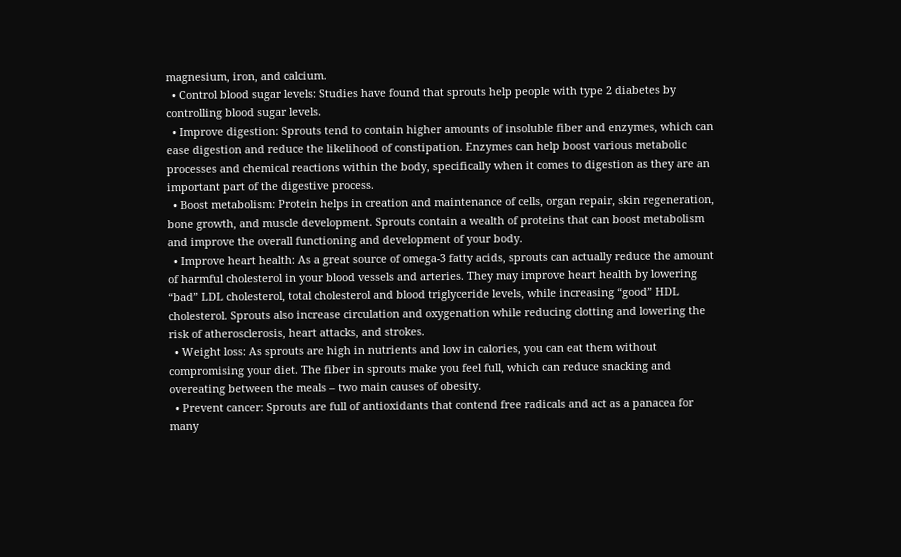magnesium, iron, and calcium.
  • Control blood sugar levels: Studies have found that sprouts help people with type 2 diabetes by controlling blood sugar levels.
  • Improve digestion: Sprouts tend to contain higher amounts of insoluble fiber and enzymes, which can ease digestion and reduce the likelihood of constipation. Enzymes can help boost various metabolic processes and chemical reactions within the body, specifically when it comes to digestion as they are an important part of the digestive process.
  • Boost metabolism: Protein helps in creation and maintenance of cells, organ repair, skin regeneration, bone growth, and muscle development. Sprouts contain a wealth of proteins that can boost metabolism and improve the overall functioning and development of your body.
  • Improve heart health: As a great source of omega-3 fatty acids, sprouts can actually reduce the amount of harmful cholesterol in your blood vessels and arteries. They may improve heart health by lowering “bad” LDL cholesterol, total cholesterol and blood triglyceride levels, while increasing “good” HDL cholesterol. Sprouts also increase circulation and oxygenation while reducing clotting and lowering the risk of atherosclerosis, heart attacks, and strokes.
  • Weight loss: As sprouts are high in nutrients and low in calories, you can eat them without compromising your diet. The fiber in sprouts make you feel full, which can reduce snacking and overeating between the meals – two main causes of obesity.
  • Prevent cancer: Sprouts are full of antioxidants that contend free radicals and act as a panacea for many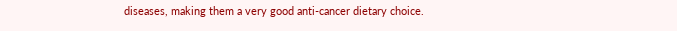diseases, making them a very good anti-cancer dietary choice.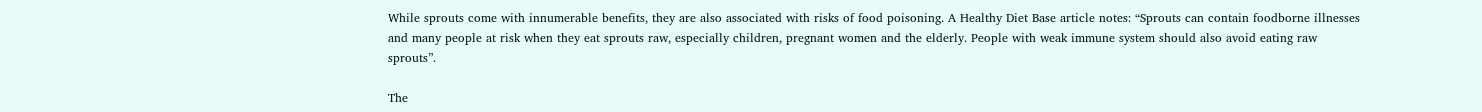While sprouts come with innumerable benefits, they are also associated with risks of food poisoning. A Healthy Diet Base article notes: “Sprouts can contain foodborne illnesses and many people at risk when they eat sprouts raw, especially children, pregnant women and the elderly. People with weak immune system should also avoid eating raw sprouts”.

The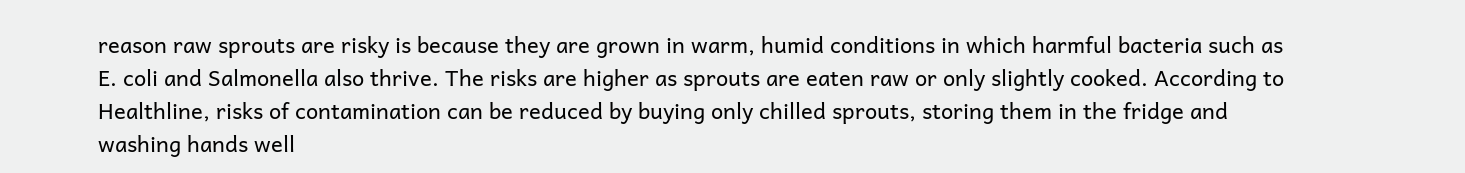reason raw sprouts are risky is because they are grown in warm, humid conditions in which harmful bacteria such as E. coli and Salmonella also thrive. The risks are higher as sprouts are eaten raw or only slightly cooked. According to Healthline, risks of contamination can be reduced by buying only chilled sprouts, storing them in the fridge and washing hands well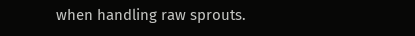when handling raw sprouts.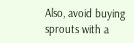Also, avoid buying sprouts with a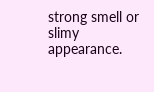strong smell or slimy appearance.